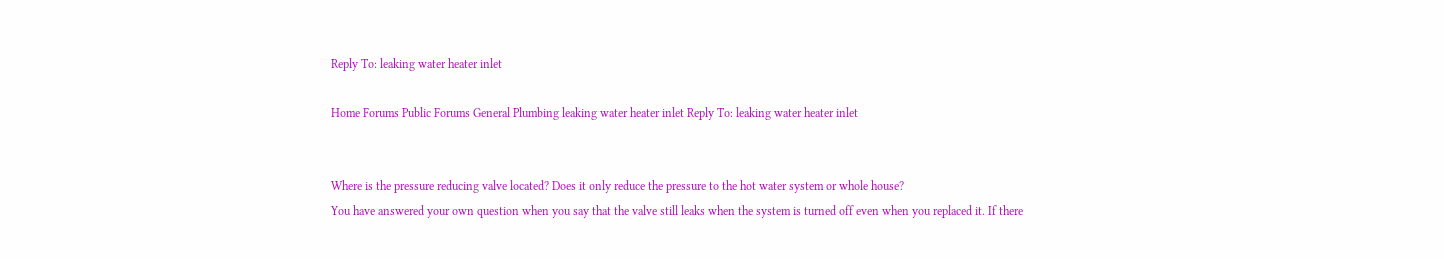Reply To: leaking water heater inlet

Home Forums Public Forums General Plumbing leaking water heater inlet Reply To: leaking water heater inlet


Where is the pressure reducing valve located? Does it only reduce the pressure to the hot water system or whole house?
You have answered your own question when you say that the valve still leaks when the system is turned off even when you replaced it. If there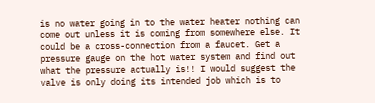is no water going in to the water heater nothing can come out unless it is coming from somewhere else. It could be a cross-connection from a faucet. Get a pressure gauge on the hot water system and find out what the pressure actually is!! I would suggest the valve is only doing its intended job which is to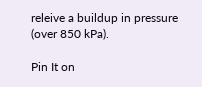releive a buildup in pressure (over 850 kPa).

Pin It on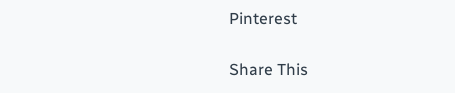Pinterest

Share This